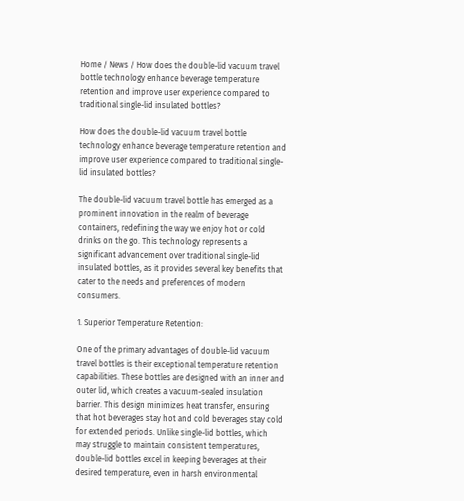Home / News / How does the double-lid vacuum travel bottle technology enhance beverage temperature retention and improve user experience compared to traditional single-lid insulated bottles?

How does the double-lid vacuum travel bottle technology enhance beverage temperature retention and improve user experience compared to traditional single-lid insulated bottles?

The double-lid vacuum travel bottle has emerged as a prominent innovation in the realm of beverage containers, redefining the way we enjoy hot or cold drinks on the go. This technology represents a significant advancement over traditional single-lid insulated bottles, as it provides several key benefits that cater to the needs and preferences of modern consumers.

1. Superior Temperature Retention:

One of the primary advantages of double-lid vacuum travel bottles is their exceptional temperature retention capabilities. These bottles are designed with an inner and outer lid, which creates a vacuum-sealed insulation barrier. This design minimizes heat transfer, ensuring that hot beverages stay hot and cold beverages stay cold for extended periods. Unlike single-lid bottles, which may struggle to maintain consistent temperatures, double-lid bottles excel in keeping beverages at their desired temperature, even in harsh environmental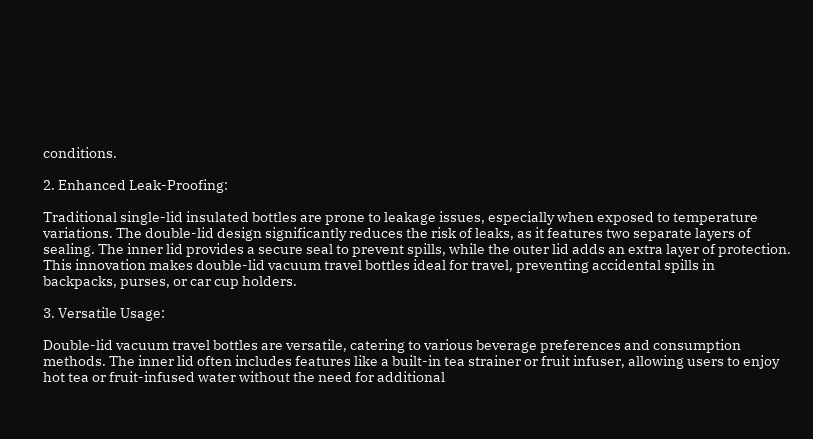conditions.

2. Enhanced Leak-Proofing:

Traditional single-lid insulated bottles are prone to leakage issues, especially when exposed to temperature variations. The double-lid design significantly reduces the risk of leaks, as it features two separate layers of sealing. The inner lid provides a secure seal to prevent spills, while the outer lid adds an extra layer of protection. This innovation makes double-lid vacuum travel bottles ideal for travel, preventing accidental spills in backpacks, purses, or car cup holders.

3. Versatile Usage:

Double-lid vacuum travel bottles are versatile, catering to various beverage preferences and consumption methods. The inner lid often includes features like a built-in tea strainer or fruit infuser, allowing users to enjoy hot tea or fruit-infused water without the need for additional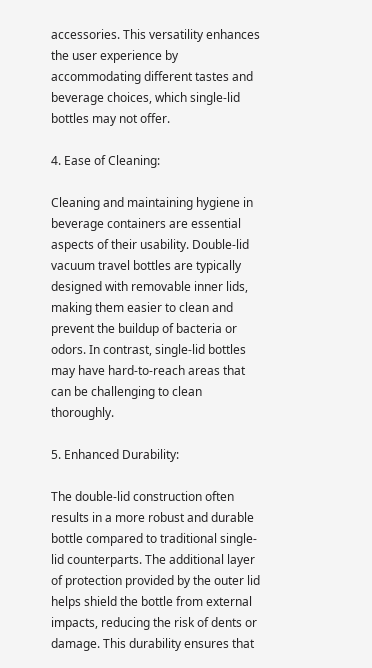accessories. This versatility enhances the user experience by accommodating different tastes and beverage choices, which single-lid bottles may not offer.

4. Ease of Cleaning:

Cleaning and maintaining hygiene in beverage containers are essential aspects of their usability. Double-lid vacuum travel bottles are typically designed with removable inner lids, making them easier to clean and prevent the buildup of bacteria or odors. In contrast, single-lid bottles may have hard-to-reach areas that can be challenging to clean thoroughly.

5. Enhanced Durability:

The double-lid construction often results in a more robust and durable bottle compared to traditional single-lid counterparts. The additional layer of protection provided by the outer lid helps shield the bottle from external impacts, reducing the risk of dents or damage. This durability ensures that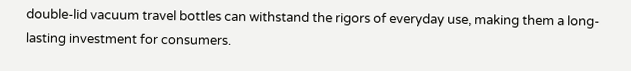double-lid vacuum travel bottles can withstand the rigors of everyday use, making them a long-lasting investment for consumers.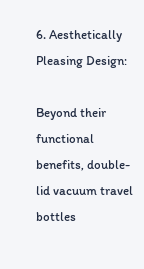6. Aesthetically Pleasing Design:

Beyond their functional benefits, double-lid vacuum travel bottles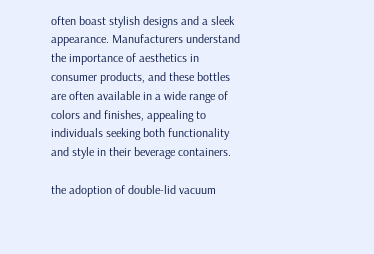often boast stylish designs and a sleek appearance. Manufacturers understand the importance of aesthetics in consumer products, and these bottles are often available in a wide range of colors and finishes, appealing to individuals seeking both functionality and style in their beverage containers.

the adoption of double-lid vacuum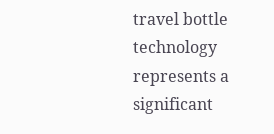travel bottle technology represents a significant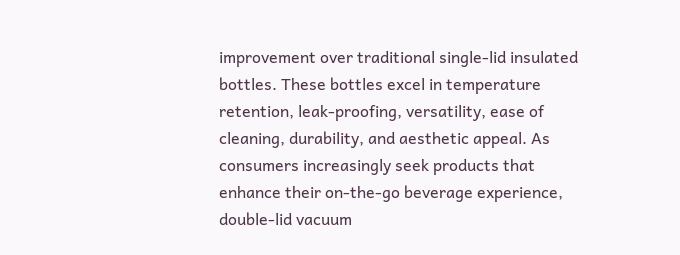improvement over traditional single-lid insulated bottles. These bottles excel in temperature retention, leak-proofing, versatility, ease of cleaning, durability, and aesthetic appeal. As consumers increasingly seek products that enhance their on-the-go beverage experience, double-lid vacuum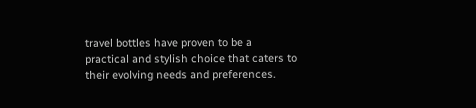travel bottles have proven to be a practical and stylish choice that caters to their evolving needs and preferences.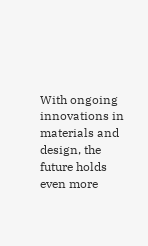With ongoing innovations in materials and design, the future holds even more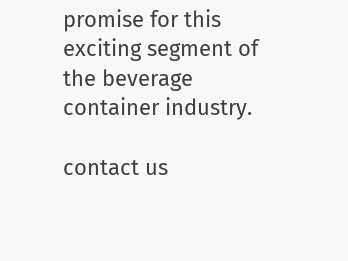promise for this exciting segment of the beverage container industry.

contact us